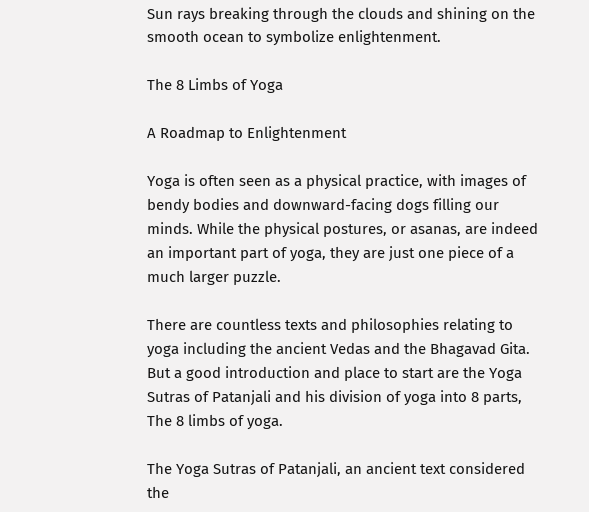Sun rays breaking through the clouds and shining on the smooth ocean to symbolize enlightenment.

The 8 Limbs of Yoga

A Roadmap to Enlightenment

Yoga is often seen as a physical practice, with images of bendy bodies and downward-facing dogs filling our minds. While the physical postures, or asanas, are indeed an important part of yoga, they are just one piece of a much larger puzzle.

There are countless texts and philosophies relating to yoga including the ancient Vedas and the Bhagavad Gita. But a good introduction and place to start are the Yoga Sutras of Patanjali and his division of yoga into 8 parts, The 8 limbs of yoga.

The Yoga Sutras of Patanjali, an ancient text considered the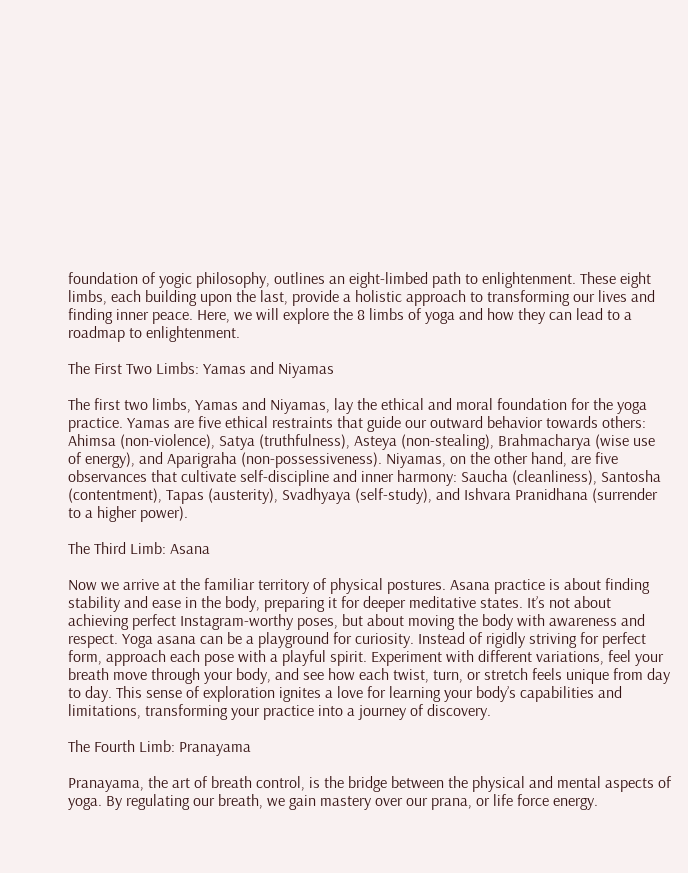foundation of yogic philosophy, outlines an eight-limbed path to enlightenment. These eight limbs, each building upon the last, provide a holistic approach to transforming our lives and finding inner peace. Here, we will explore the 8 limbs of yoga and how they can lead to a roadmap to enlightenment.

The First Two Limbs: Yamas and Niyamas

The first two limbs, Yamas and Niyamas, lay the ethical and moral foundation for the yoga practice. Yamas are five ethical restraints that guide our outward behavior towards others: Ahimsa (non-violence), Satya (truthfulness), Asteya (non-stealing), Brahmacharya (wise use of energy), and Aparigraha (non-possessiveness). Niyamas, on the other hand, are five observances that cultivate self-discipline and inner harmony: Saucha (cleanliness), Santosha (contentment), Tapas (austerity), Svadhyaya (self-study), and Ishvara Pranidhana (surrender to a higher power).

The Third Limb: Asana

Now we arrive at the familiar territory of physical postures. Asana practice is about finding stability and ease in the body, preparing it for deeper meditative states. It’s not about achieving perfect Instagram-worthy poses, but about moving the body with awareness and respect. Yoga asana can be a playground for curiosity. Instead of rigidly striving for perfect form, approach each pose with a playful spirit. Experiment with different variations, feel your breath move through your body, and see how each twist, turn, or stretch feels unique from day to day. This sense of exploration ignites a love for learning your body’s capabilities and limitations, transforming your practice into a journey of discovery.

The Fourth Limb: Pranayama

Pranayama, the art of breath control, is the bridge between the physical and mental aspects of yoga. By regulating our breath, we gain mastery over our prana, or life force energy.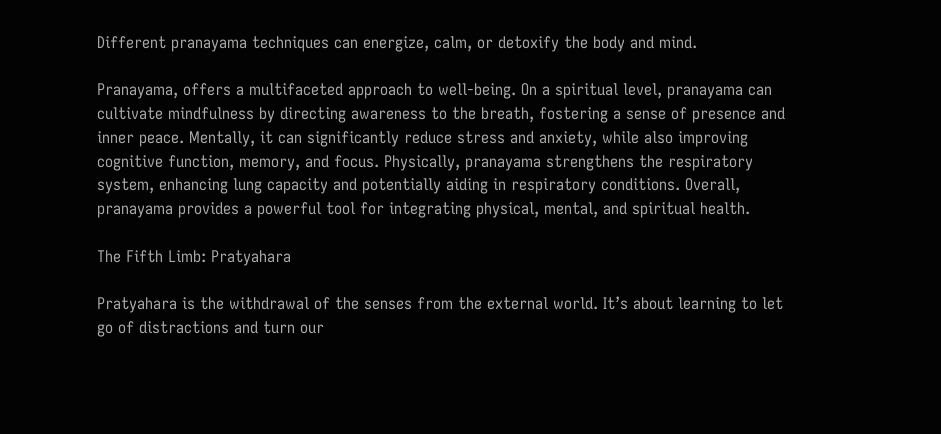Different pranayama techniques can energize, calm, or detoxify the body and mind.

Pranayama, offers a multifaceted approach to well-being. On a spiritual level, pranayama can cultivate mindfulness by directing awareness to the breath, fostering a sense of presence and inner peace. Mentally, it can significantly reduce stress and anxiety, while also improving cognitive function, memory, and focus. Physically, pranayama strengthens the respiratory system, enhancing lung capacity and potentially aiding in respiratory conditions. Overall, pranayama provides a powerful tool for integrating physical, mental, and spiritual health.

The Fifth Limb: Pratyahara

Pratyahara is the withdrawal of the senses from the external world. It’s about learning to let go of distractions and turn our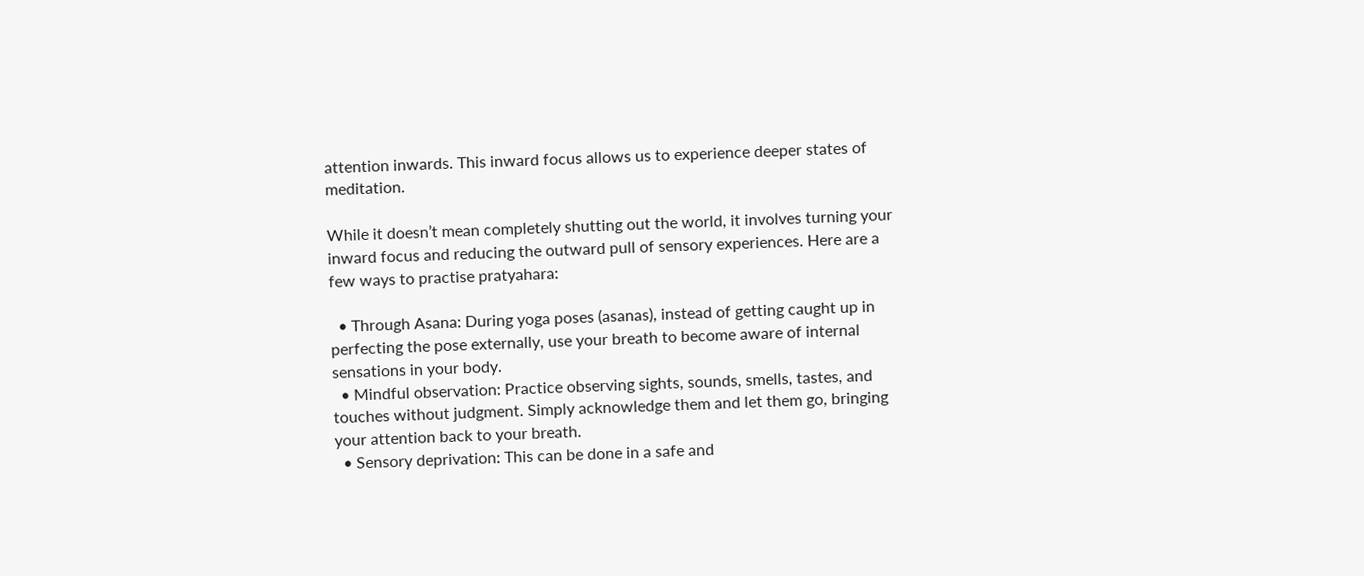attention inwards. This inward focus allows us to experience deeper states of meditation.

While it doesn’t mean completely shutting out the world, it involves turning your inward focus and reducing the outward pull of sensory experiences. Here are a few ways to practise pratyahara:

  • Through Asana: During yoga poses (asanas), instead of getting caught up in perfecting the pose externally, use your breath to become aware of internal sensations in your body.
  • Mindful observation: Practice observing sights, sounds, smells, tastes, and touches without judgment. Simply acknowledge them and let them go, bringing your attention back to your breath.
  • Sensory deprivation: This can be done in a safe and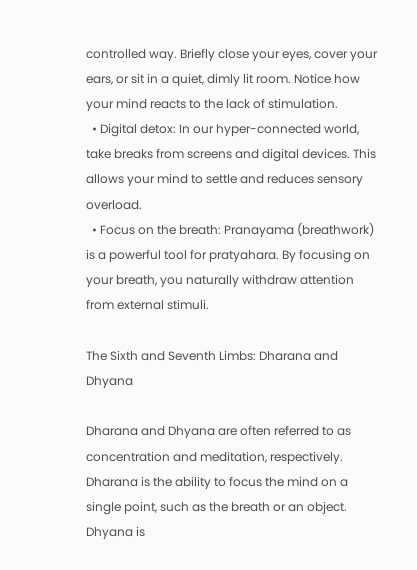controlled way. Briefly close your eyes, cover your ears, or sit in a quiet, dimly lit room. Notice how your mind reacts to the lack of stimulation.
  • Digital detox: In our hyper-connected world, take breaks from screens and digital devices. This allows your mind to settle and reduces sensory overload.
  • Focus on the breath: Pranayama (breathwork) is a powerful tool for pratyahara. By focusing on your breath, you naturally withdraw attention from external stimuli.

The Sixth and Seventh Limbs: Dharana and Dhyana

Dharana and Dhyana are often referred to as concentration and meditation, respectively. Dharana is the ability to focus the mind on a single point, such as the breath or an object. Dhyana is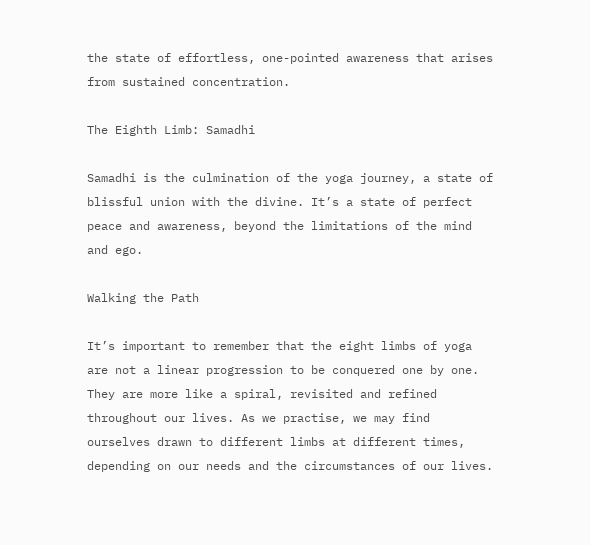the state of effortless, one-pointed awareness that arises from sustained concentration.

The Eighth Limb: Samadhi

Samadhi is the culmination of the yoga journey, a state of blissful union with the divine. It’s a state of perfect peace and awareness, beyond the limitations of the mind and ego.

Walking the Path

It’s important to remember that the eight limbs of yoga are not a linear progression to be conquered one by one. They are more like a spiral, revisited and refined throughout our lives. As we practise, we may find ourselves drawn to different limbs at different times, depending on our needs and the circumstances of our lives.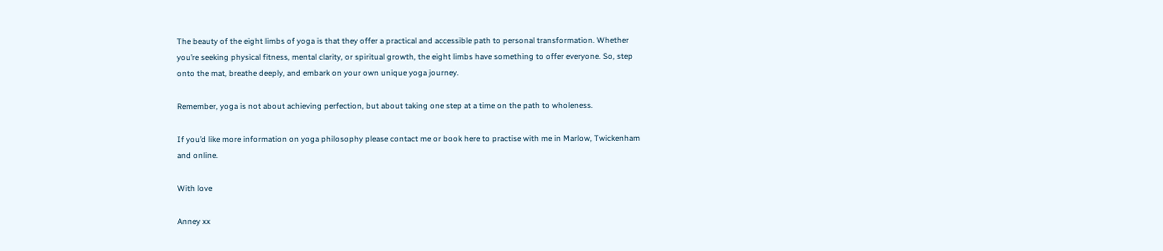The beauty of the eight limbs of yoga is that they offer a practical and accessible path to personal transformation. Whether you’re seeking physical fitness, mental clarity, or spiritual growth, the eight limbs have something to offer everyone. So, step onto the mat, breathe deeply, and embark on your own unique yoga journey.

Remember, yoga is not about achieving perfection, but about taking one step at a time on the path to wholeness.

If you’d like more information on yoga philosophy please contact me or book here to practise with me in Marlow, Twickenham and online.

With love

Anney xx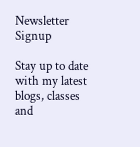Newsletter Signup

Stay up to date with my latest blogs, classes and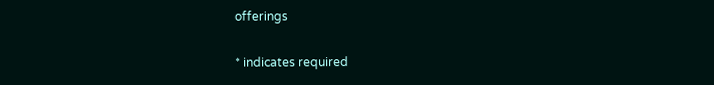offerings

* indicates required